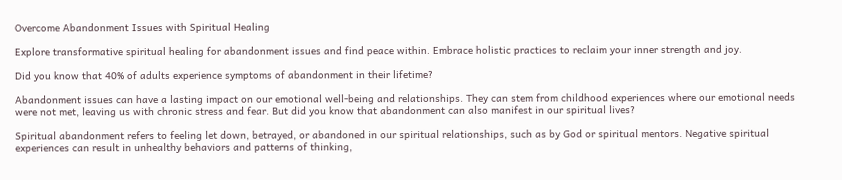Overcome Abandonment Issues with Spiritual Healing

Explore transformative spiritual healing for abandonment issues and find peace within. Embrace holistic practices to reclaim your inner strength and joy.

Did you know that 40% of adults experience symptoms of abandonment in their lifetime?

Abandonment issues can have a lasting impact on our emotional well-being and relationships. They can stem from childhood experiences where our emotional needs were not met, leaving us with chronic stress and fear. But did you know that abandonment can also manifest in our spiritual lives?

Spiritual abandonment refers to feeling let down, betrayed, or abandoned in our spiritual relationships, such as by God or spiritual mentors. Negative spiritual experiences can result in unhealthy behaviors and patterns of thinking,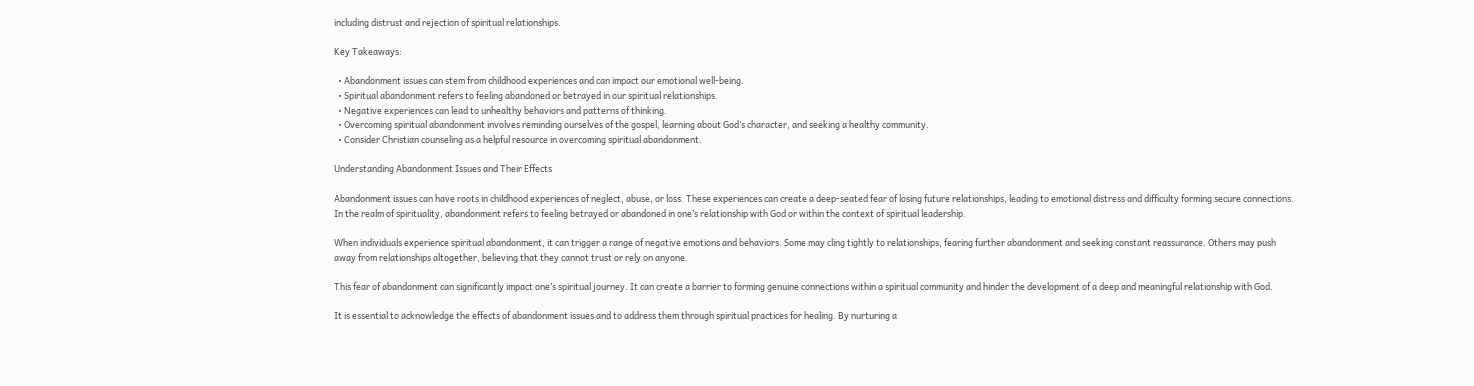including distrust and rejection of spiritual relationships.

Key Takeaways:

  • Abandonment issues can stem from childhood experiences and can impact our emotional well-being.
  • Spiritual abandonment refers to feeling abandoned or betrayed in our spiritual relationships.
  • Negative experiences can lead to unhealthy behaviors and patterns of thinking.
  • Overcoming spiritual abandonment involves reminding ourselves of the gospel, learning about God’s character, and seeking a healthy community.
  • Consider Christian counseling as a helpful resource in overcoming spiritual abandonment.

Understanding Abandonment Issues and Their Effects

Abandonment issues can have roots in childhood experiences of neglect, abuse, or loss. These experiences can create a deep-seated fear of losing future relationships, leading to emotional distress and difficulty forming secure connections. In the realm of spirituality, abandonment refers to feeling betrayed or abandoned in one’s relationship with God or within the context of spiritual leadership.

When individuals experience spiritual abandonment, it can trigger a range of negative emotions and behaviors. Some may cling tightly to relationships, fearing further abandonment and seeking constant reassurance. Others may push away from relationships altogether, believing that they cannot trust or rely on anyone.

This fear of abandonment can significantly impact one’s spiritual journey. It can create a barrier to forming genuine connections within a spiritual community and hinder the development of a deep and meaningful relationship with God.

It is essential to acknowledge the effects of abandonment issues and to address them through spiritual practices for healing. By nurturing a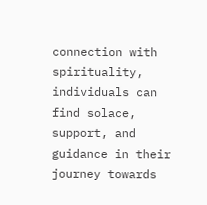connection with spirituality, individuals can find solace, support, and guidance in their journey towards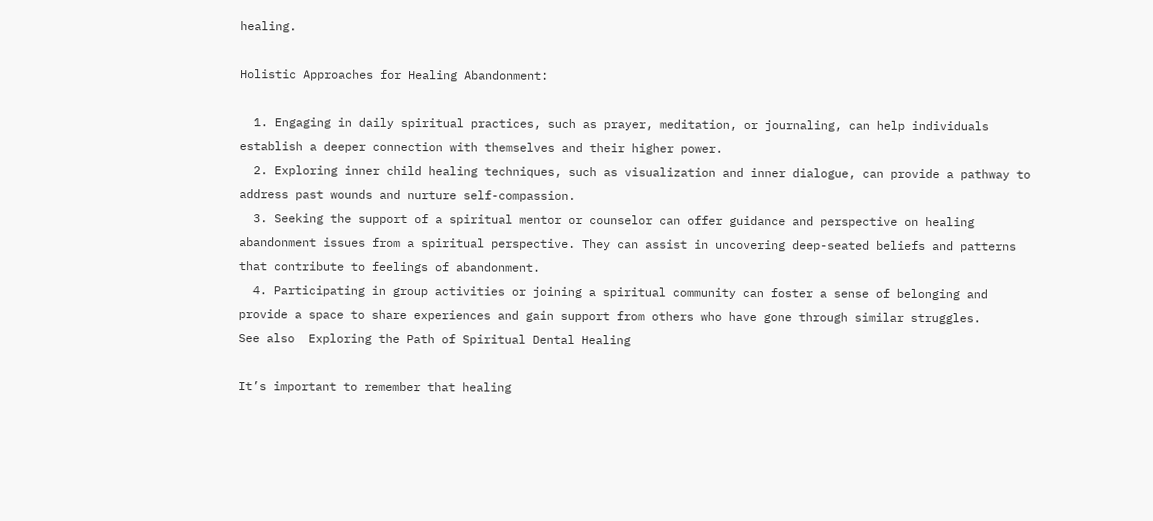healing.

Holistic Approaches for Healing Abandonment:

  1. Engaging in daily spiritual practices, such as prayer, meditation, or journaling, can help individuals establish a deeper connection with themselves and their higher power.
  2. Exploring inner child healing techniques, such as visualization and inner dialogue, can provide a pathway to address past wounds and nurture self-compassion.
  3. Seeking the support of a spiritual mentor or counselor can offer guidance and perspective on healing abandonment issues from a spiritual perspective. They can assist in uncovering deep-seated beliefs and patterns that contribute to feelings of abandonment.
  4. Participating in group activities or joining a spiritual community can foster a sense of belonging and provide a space to share experiences and gain support from others who have gone through similar struggles.
See also  Exploring the Path of Spiritual Dental Healing

It’s important to remember that healing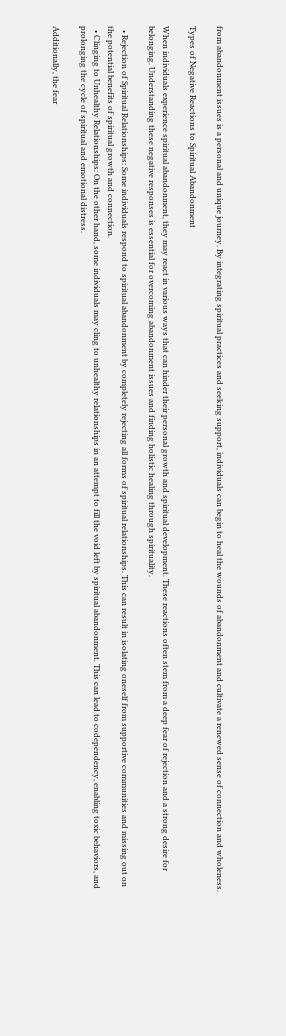from abandonment issues is a personal and unique journey. By integrating spiritual practices and seeking support, individuals can begin to heal the wounds of abandonment and cultivate a renewed sense of connection and wholeness.

Types of Negative Reactions to Spiritual Abandonment

When individuals experience spiritual abandonment, they may react in various ways that can hinder their personal growth and spiritual development. These reactions often stem from a deep fear of rejection and a strong desire for belonging. Understanding these negative responses is essential for overcoming abandonment issues and finding holistic healing through spirituality.

  • Rejection of Spiritual Relationships: Some individuals respond to spiritual abandonment by completely rejecting all forms of spiritual relationships. This can result in isolating oneself from supportive communities and missing out on the potential benefits of spiritual growth and connection.
  • Clinging to Unhealthy Relationships: On the other hand, some individuals may cling to unhealthy relationships in an attempt to fill the void left by spiritual abandonment. This can lead to codependency, enabling toxic behaviors, and prolonging the cycle of spiritual and emotional distress.

Additionally, the fear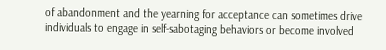of abandonment and the yearning for acceptance can sometimes drive individuals to engage in self-sabotaging behaviors or become involved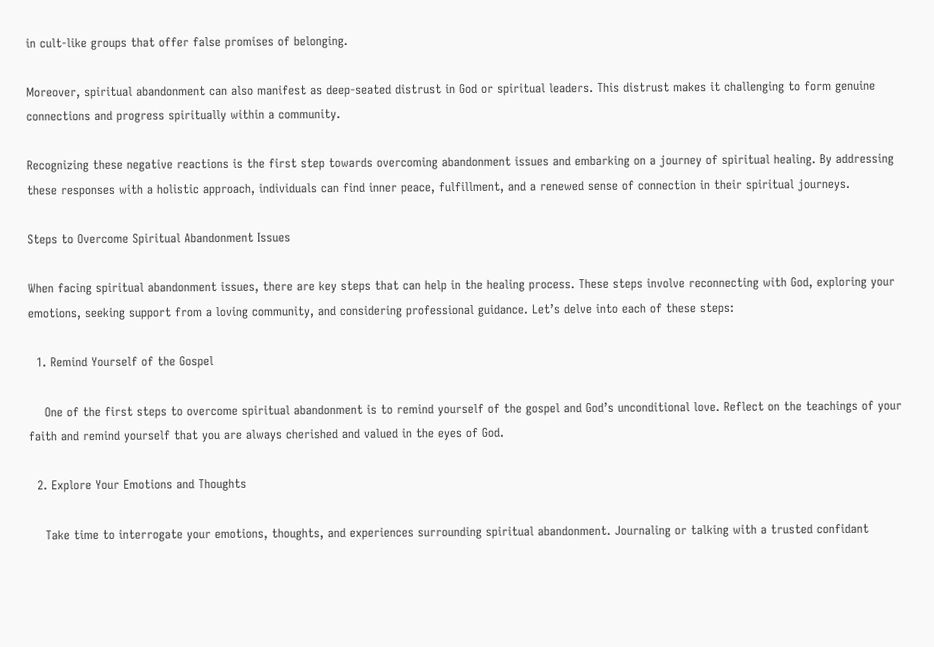in cult-like groups that offer false promises of belonging.

Moreover, spiritual abandonment can also manifest as deep-seated distrust in God or spiritual leaders. This distrust makes it challenging to form genuine connections and progress spiritually within a community.

Recognizing these negative reactions is the first step towards overcoming abandonment issues and embarking on a journey of spiritual healing. By addressing these responses with a holistic approach, individuals can find inner peace, fulfillment, and a renewed sense of connection in their spiritual journeys.

Steps to Overcome Spiritual Abandonment Issues

When facing spiritual abandonment issues, there are key steps that can help in the healing process. These steps involve reconnecting with God, exploring your emotions, seeking support from a loving community, and considering professional guidance. Let’s delve into each of these steps:

  1. Remind Yourself of the Gospel

    One of the first steps to overcome spiritual abandonment is to remind yourself of the gospel and God’s unconditional love. Reflect on the teachings of your faith and remind yourself that you are always cherished and valued in the eyes of God.

  2. Explore Your Emotions and Thoughts

    Take time to interrogate your emotions, thoughts, and experiences surrounding spiritual abandonment. Journaling or talking with a trusted confidant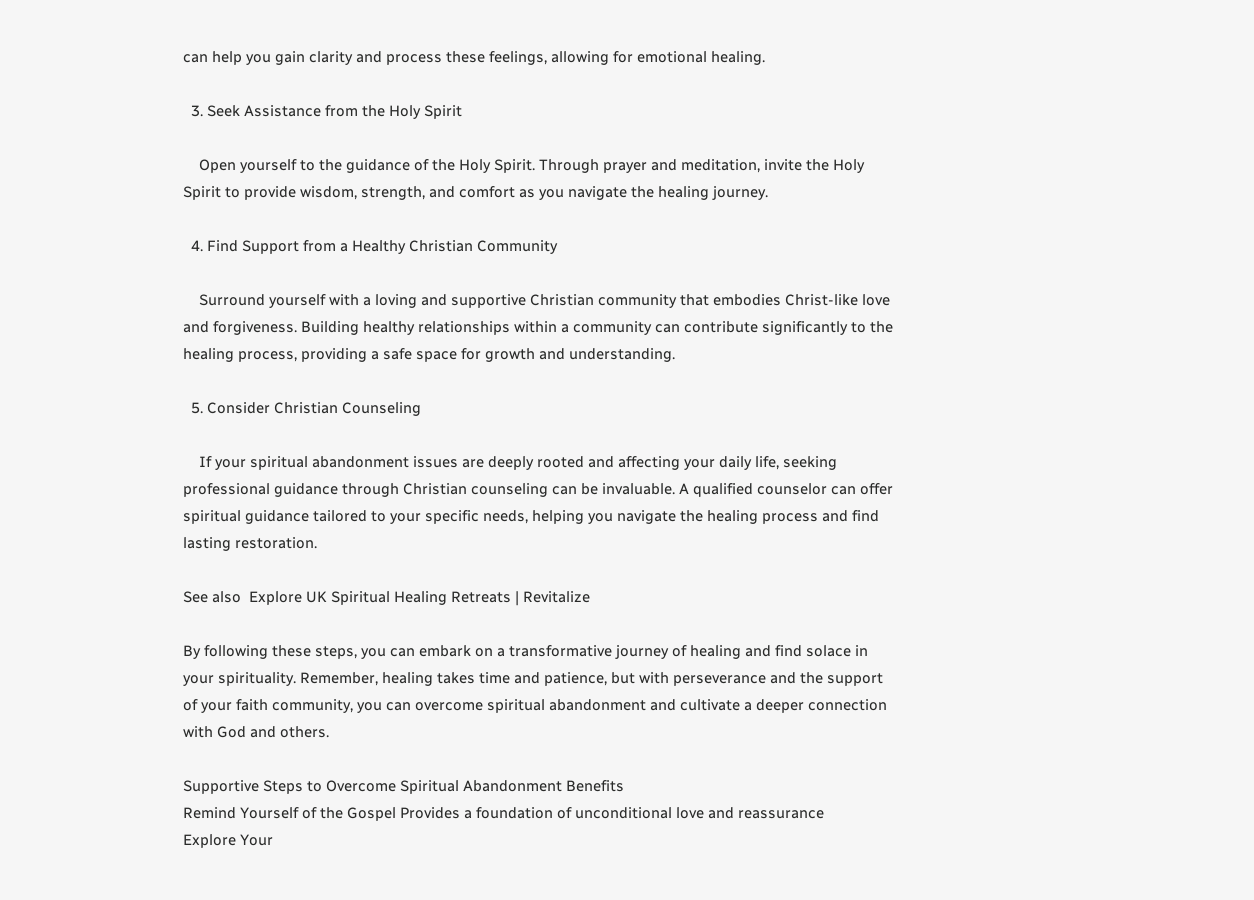can help you gain clarity and process these feelings, allowing for emotional healing.

  3. Seek Assistance from the Holy Spirit

    Open yourself to the guidance of the Holy Spirit. Through prayer and meditation, invite the Holy Spirit to provide wisdom, strength, and comfort as you navigate the healing journey.

  4. Find Support from a Healthy Christian Community

    Surround yourself with a loving and supportive Christian community that embodies Christ-like love and forgiveness. Building healthy relationships within a community can contribute significantly to the healing process, providing a safe space for growth and understanding.

  5. Consider Christian Counseling

    If your spiritual abandonment issues are deeply rooted and affecting your daily life, seeking professional guidance through Christian counseling can be invaluable. A qualified counselor can offer spiritual guidance tailored to your specific needs, helping you navigate the healing process and find lasting restoration.

See also  Explore UK Spiritual Healing Retreats | Revitalize

By following these steps, you can embark on a transformative journey of healing and find solace in your spirituality. Remember, healing takes time and patience, but with perseverance and the support of your faith community, you can overcome spiritual abandonment and cultivate a deeper connection with God and others.

Supportive Steps to Overcome Spiritual Abandonment Benefits
Remind Yourself of the Gospel Provides a foundation of unconditional love and reassurance
Explore Your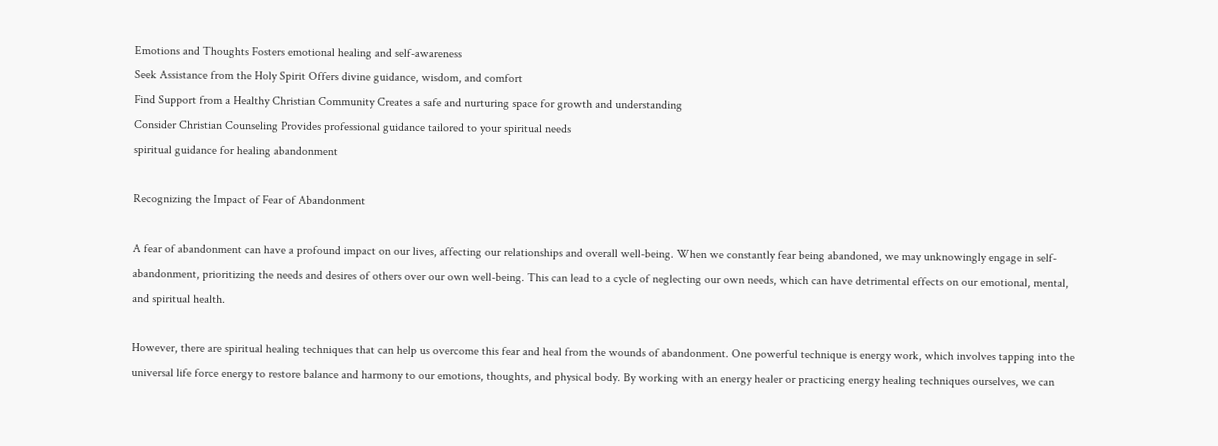Emotions and Thoughts Fosters emotional healing and self-awareness
Seek Assistance from the Holy Spirit Offers divine guidance, wisdom, and comfort
Find Support from a Healthy Christian Community Creates a safe and nurturing space for growth and understanding
Consider Christian Counseling Provides professional guidance tailored to your spiritual needs
spiritual guidance for healing abandonment

Recognizing the Impact of Fear of Abandonment

A fear of abandonment can have a profound impact on our lives, affecting our relationships and overall well-being. When we constantly fear being abandoned, we may unknowingly engage in self-abandonment, prioritizing the needs and desires of others over our own well-being. This can lead to a cycle of neglecting our own needs, which can have detrimental effects on our emotional, mental, and spiritual health.

However, there are spiritual healing techniques that can help us overcome this fear and heal from the wounds of abandonment. One powerful technique is energy work, which involves tapping into the universal life force energy to restore balance and harmony to our emotions, thoughts, and physical body. By working with an energy healer or practicing energy healing techniques ourselves, we can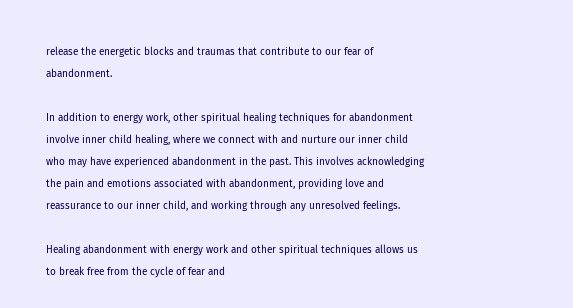release the energetic blocks and traumas that contribute to our fear of abandonment.

In addition to energy work, other spiritual healing techniques for abandonment involve inner child healing, where we connect with and nurture our inner child who may have experienced abandonment in the past. This involves acknowledging the pain and emotions associated with abandonment, providing love and reassurance to our inner child, and working through any unresolved feelings.

Healing abandonment with energy work and other spiritual techniques allows us to break free from the cycle of fear and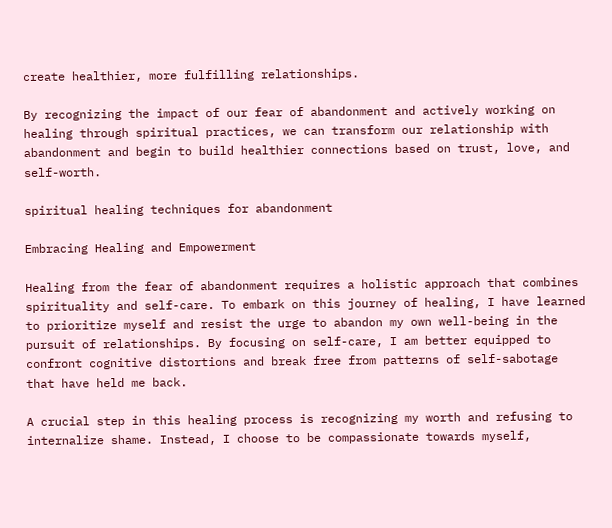create healthier, more fulfilling relationships.

By recognizing the impact of our fear of abandonment and actively working on healing through spiritual practices, we can transform our relationship with abandonment and begin to build healthier connections based on trust, love, and self-worth.

spiritual healing techniques for abandonment

Embracing Healing and Empowerment

Healing from the fear of abandonment requires a holistic approach that combines spirituality and self-care. To embark on this journey of healing, I have learned to prioritize myself and resist the urge to abandon my own well-being in the pursuit of relationships. By focusing on self-care, I am better equipped to confront cognitive distortions and break free from patterns of self-sabotage that have held me back.

A crucial step in this healing process is recognizing my worth and refusing to internalize shame. Instead, I choose to be compassionate towards myself,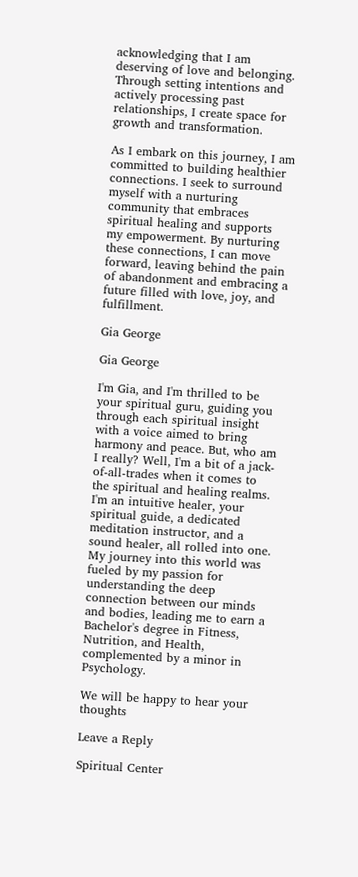acknowledging that I am deserving of love and belonging. Through setting intentions and actively processing past relationships, I create space for growth and transformation.

As I embark on this journey, I am committed to building healthier connections. I seek to surround myself with a nurturing community that embraces spiritual healing and supports my empowerment. By nurturing these connections, I can move forward, leaving behind the pain of abandonment and embracing a future filled with love, joy, and fulfillment.

Gia George

Gia George

I'm Gia, and I'm thrilled to be your spiritual guru, guiding you through each spiritual insight with a voice aimed to bring harmony and peace. But, who am I really? Well, I'm a bit of a jack-of-all-trades when it comes to the spiritual and healing realms. I'm an intuitive healer, your spiritual guide, a dedicated meditation instructor, and a sound healer, all rolled into one. My journey into this world was fueled by my passion for understanding the deep connection between our minds and bodies, leading me to earn a Bachelor's degree in Fitness, Nutrition, and Health, complemented by a minor in Psychology.

We will be happy to hear your thoughts

Leave a Reply

Spiritual Center